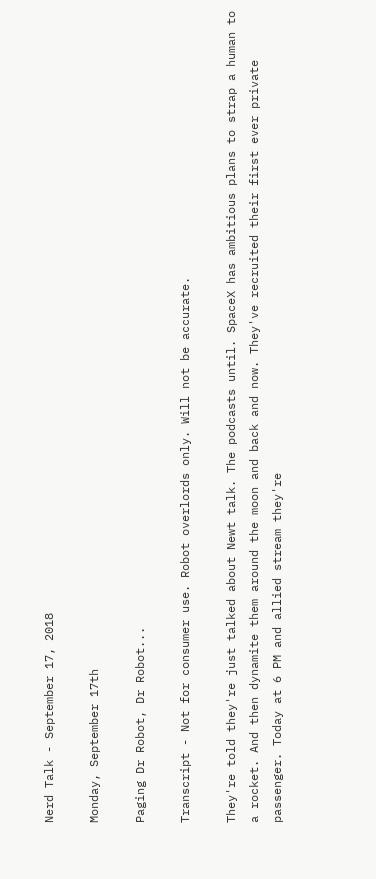Nerd Talk - September 17, 2018

Monday, September 17th

Paging Dr Robot, Dr Robot...

Transcript - Not for consumer use. Robot overlords only. Will not be accurate.

They're told they're just talked about Newt talk. The podcasts until. SpaceX has ambitious plans to strap a human to a rocket. And then dynamite them around the moon and back and now. They've recruited their first ever private passenger. Today at 6 PM and allied stream they're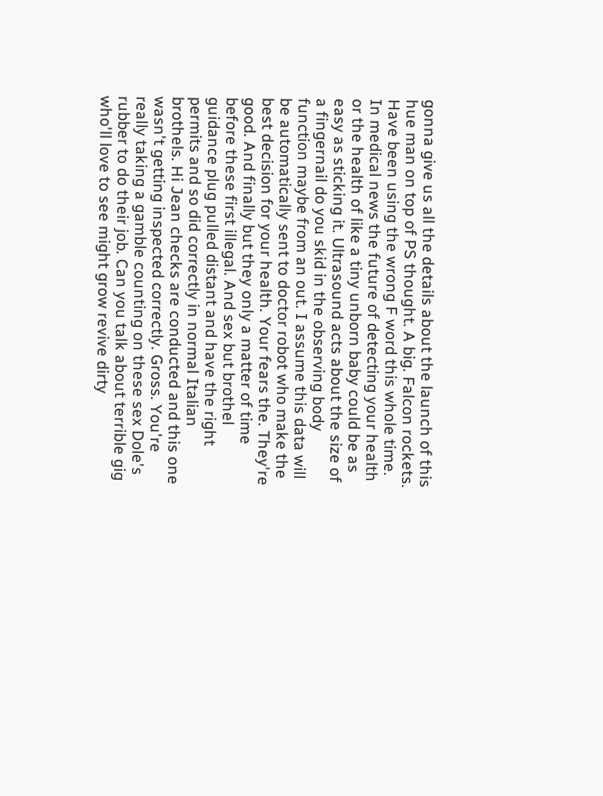gonna give us all the details about the launch of this hue man on top of PS thought. A big. Falcon rockets. Have been using the wrong F word this whole time. In medical news the future of detecting your health or the health of like a tiny unborn baby could be as easy as sticking it. Ultrasound acts about the size of a fingernail do you skid in the observing body function maybe from an out. I assume this data will be automatically sent to doctor robot who make the best decision for your health. Your fears the. They're good. And finally but they only a matter of time before these first illegal. And sex but brothel guidance plug pulled distant and have the right permits and so did correctly in normal Italian brothels. Hi Jean checks are conducted and this one wasn't getting inspected correctly. Gross. You're really taking a gamble counting on these sex Dole's rubber to do their job. Can you talk about terrible gig who'll love to see might grow revive dirty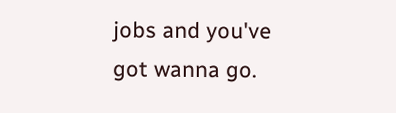jobs and you've got wanna go.